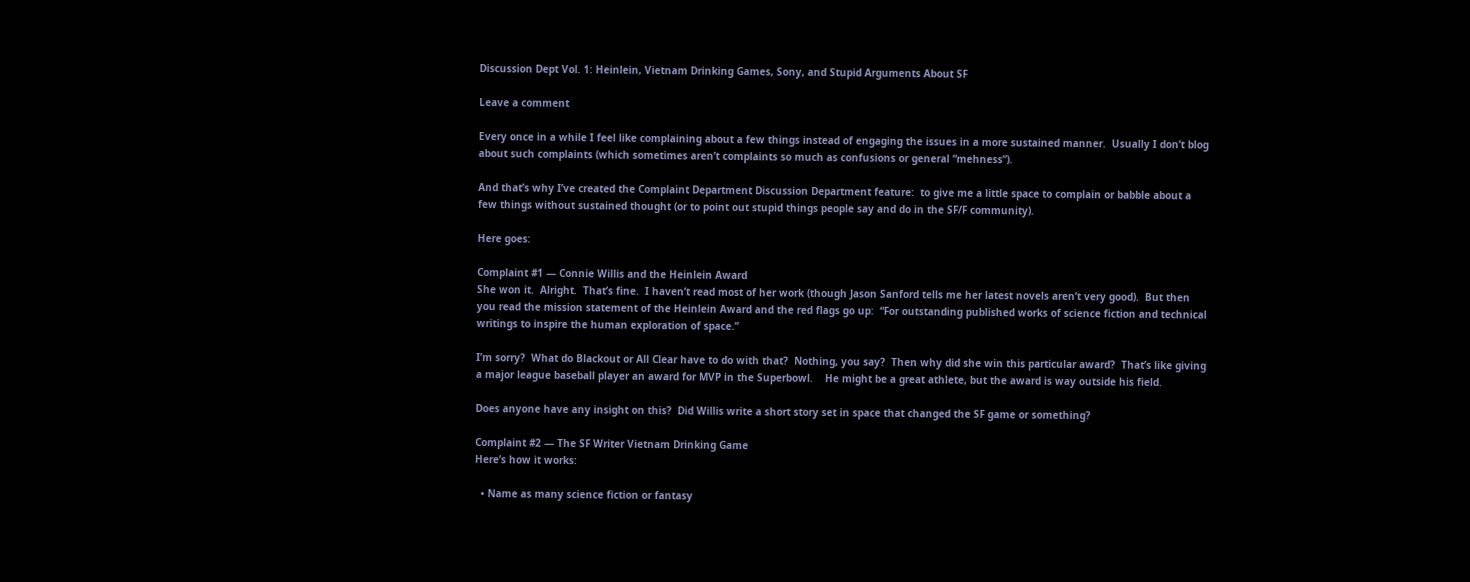Discussion Dept Vol. 1: Heinlein, Vietnam Drinking Games, Sony, and Stupid Arguments About SF

Leave a comment

Every once in a while I feel like complaining about a few things instead of engaging the issues in a more sustained manner.  Usually I don’t blog about such complaints (which sometimes aren’t complaints so much as confusions or general “mehness”).

And that’s why I’ve created the Complaint Department Discussion Department feature:  to give me a little space to complain or babble about a few things without sustained thought (or to point out stupid things people say and do in the SF/F community).

Here goes:

Complaint #1 — Connie Willis and the Heinlein Award
She won it.  Alright.  That’s fine.  I haven’t read most of her work (though Jason Sanford tells me her latest novels aren’t very good).  But then you read the mission statement of the Heinlein Award and the red flags go up:  “For outstanding published works of science fiction and technical writings to inspire the human exploration of space.”

I’m sorry?  What do Blackout or All Clear have to do with that?  Nothing, you say?  Then why did she win this particular award?  That’s like giving a major league baseball player an award for MVP in the Superbowl.    He might be a great athlete, but the award is way outside his field.

Does anyone have any insight on this?  Did Willis write a short story set in space that changed the SF game or something?

Complaint #2 — The SF Writer Vietnam Drinking Game
Here’s how it works:

  • Name as many science fiction or fantasy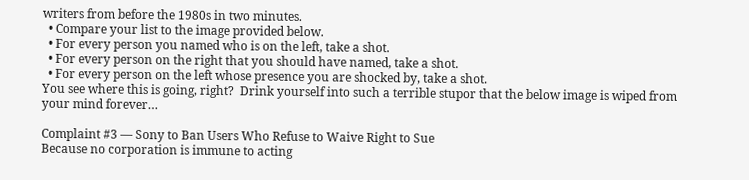writers from before the 1980s in two minutes.
  • Compare your list to the image provided below.
  • For every person you named who is on the left, take a shot.
  • For every person on the right that you should have named, take a shot.
  • For every person on the left whose presence you are shocked by, take a shot.
You see where this is going, right?  Drink yourself into such a terrible stupor that the below image is wiped from your mind forever…

Complaint #3 — Sony to Ban Users Who Refuse to Waive Right to Sue
Because no corporation is immune to acting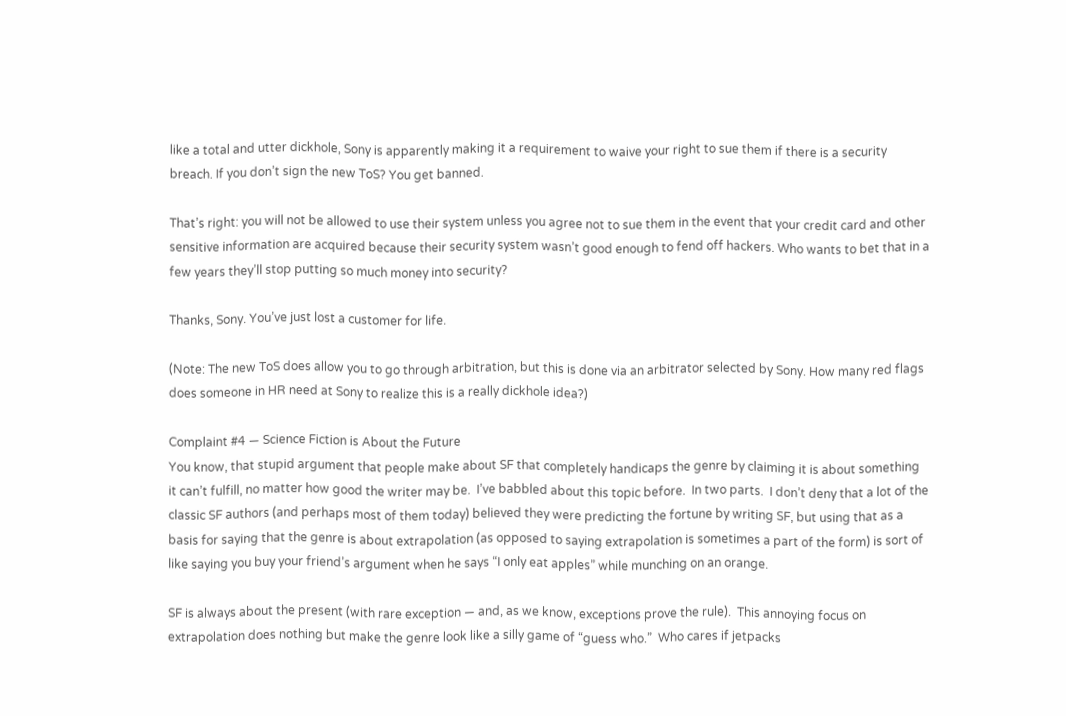like a total and utter dickhole, Sony is apparently making it a requirement to waive your right to sue them if there is a security breach. If you don’t sign the new ToS? You get banned.

That’s right: you will not be allowed to use their system unless you agree not to sue them in the event that your credit card and other sensitive information are acquired because their security system wasn’t good enough to fend off hackers. Who wants to bet that in a few years they’ll stop putting so much money into security?

Thanks, Sony. You’ve just lost a customer for life.

(Note: The new ToS does allow you to go through arbitration, but this is done via an arbitrator selected by Sony. How many red flags does someone in HR need at Sony to realize this is a really dickhole idea?)

Complaint #4 — Science Fiction is About the Future
You know, that stupid argument that people make about SF that completely handicaps the genre by claiming it is about something it can’t fulfill, no matter how good the writer may be.  I’ve babbled about this topic before.  In two parts.  I don’t deny that a lot of the classic SF authors (and perhaps most of them today) believed they were predicting the fortune by writing SF, but using that as a basis for saying that the genre is about extrapolation (as opposed to saying extrapolation is sometimes a part of the form) is sort of like saying you buy your friend’s argument when he says “I only eat apples” while munching on an orange.

SF is always about the present (with rare exception — and, as we know, exceptions prove the rule).  This annoying focus on extrapolation does nothing but make the genre look like a silly game of “guess who.”  Who cares if jetpacks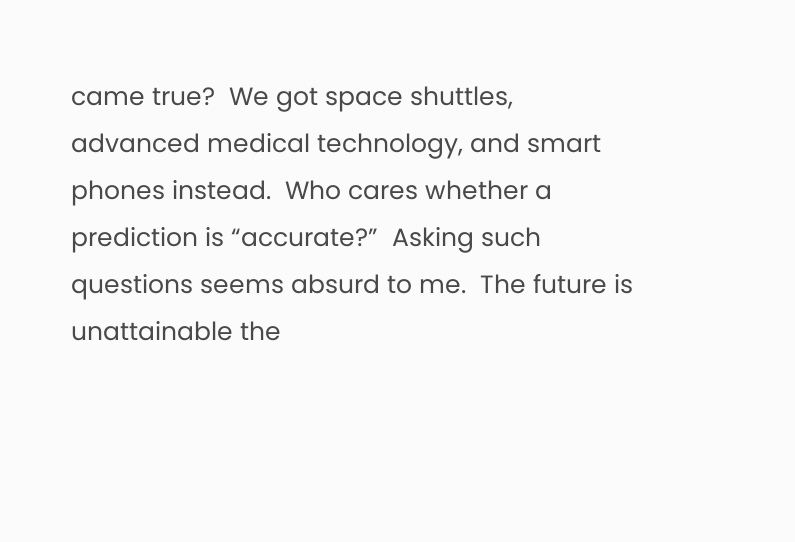came true?  We got space shuttles, advanced medical technology, and smart phones instead.  Who cares whether a prediction is “accurate?”  Asking such questions seems absurd to me.  The future is unattainable the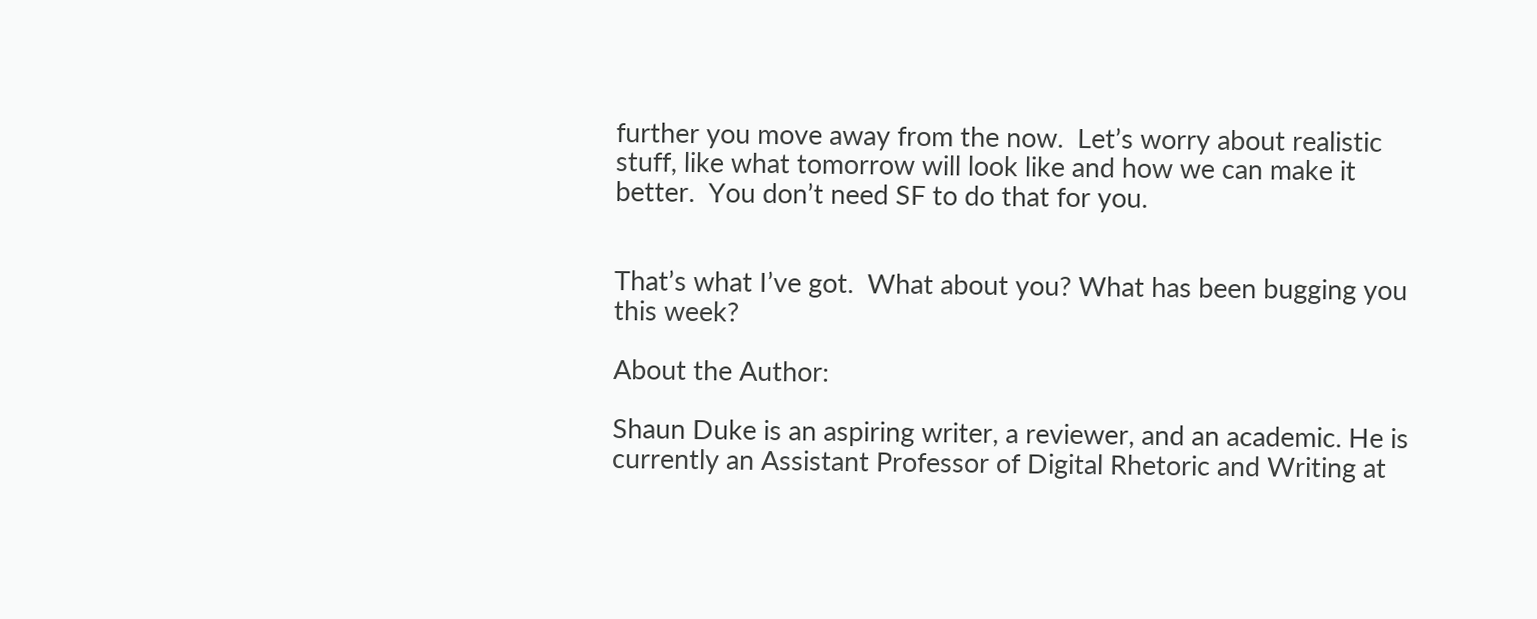further you move away from the now.  Let’s worry about realistic stuff, like what tomorrow will look like and how we can make it better.  You don’t need SF to do that for you.


That’s what I’ve got.  What about you? What has been bugging you this week?

About the Author:

Shaun Duke is an aspiring writer, a reviewer, and an academic. He is currently an Assistant Professor of Digital Rhetoric and Writing at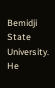Bemidji State University. He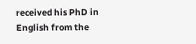received his PhD in English from the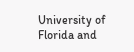University of Florida and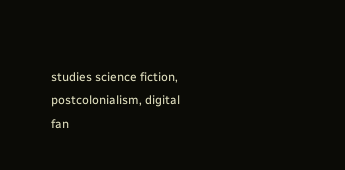studies science fiction, postcolonialism, digital fan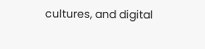cultures, and digital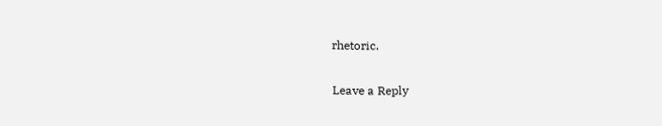rhetoric.

Leave a Reply